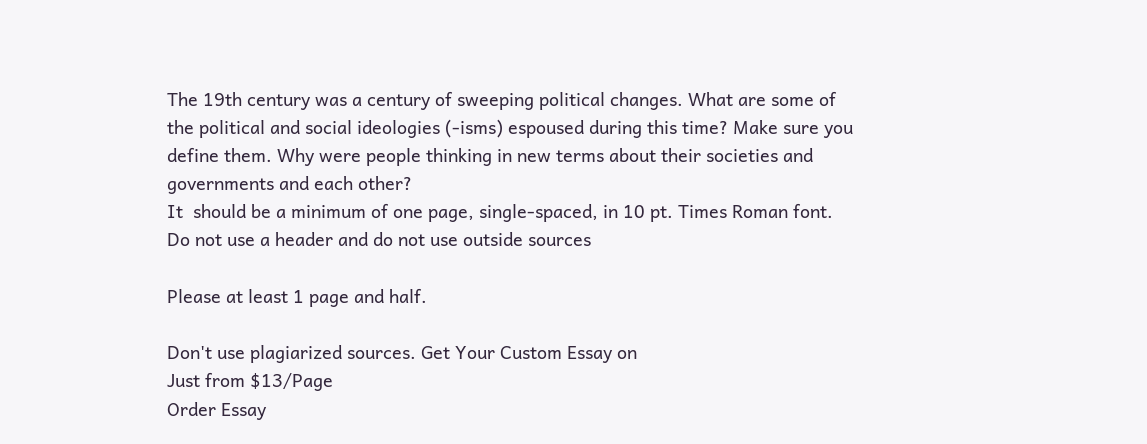The 19th century was a century of sweeping political changes. What are some of the political and social ideologies (-isms) espoused during this time? Make sure you define them. Why were people thinking in new terms about their societies and governments and each other?
It  should be a minimum of one page, single-spaced, in 10 pt. Times Roman font. Do not use a header and do not use outside sources

Please at least 1 page and half.

Don't use plagiarized sources. Get Your Custom Essay on
Just from $13/Page
Order Essay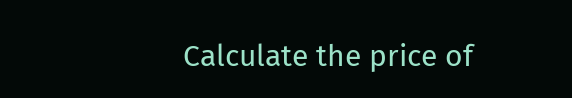Calculate the price of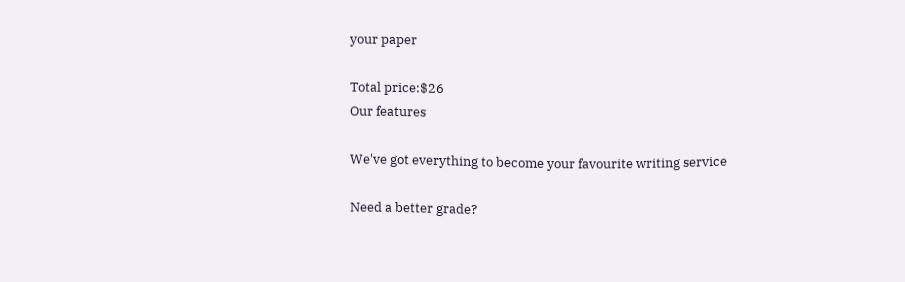your paper

Total price:$26
Our features

We've got everything to become your favourite writing service

Need a better grade?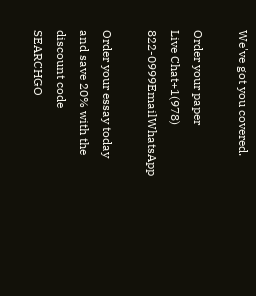We've got you covered.

Order your paper
Live Chat+1(978) 822-0999EmailWhatsApp

Order your essay today and save 20% with the discount code SEARCHGO